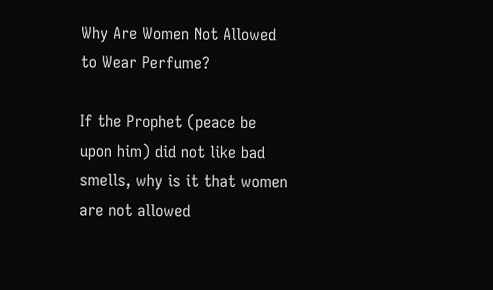Why Are Women Not Allowed to Wear Perfume?

If the Prophet (peace be upon him) did not like bad smells, why is it that women are not allowed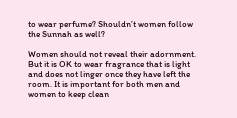to wear perfume? Shouldn’t women follow the Sunnah as well?

Women should not reveal their adornment. But it is OK to wear fragrance that is light and does not linger once they have left the room. It is important for both men and women to keep clean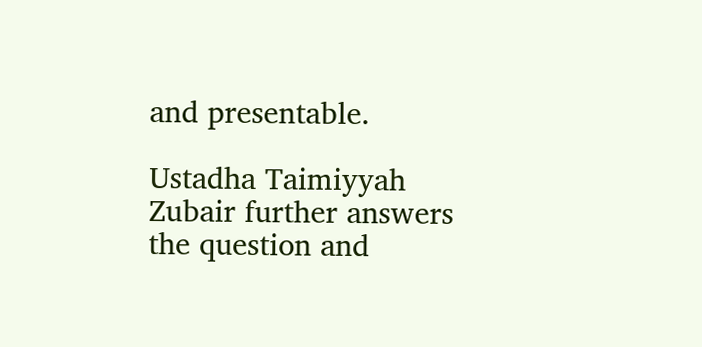and presentable.

Ustadha Taimiyyah Zubair further answers the question and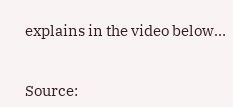explains in the video below…


Source: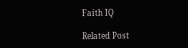Faith IQ

Related Post